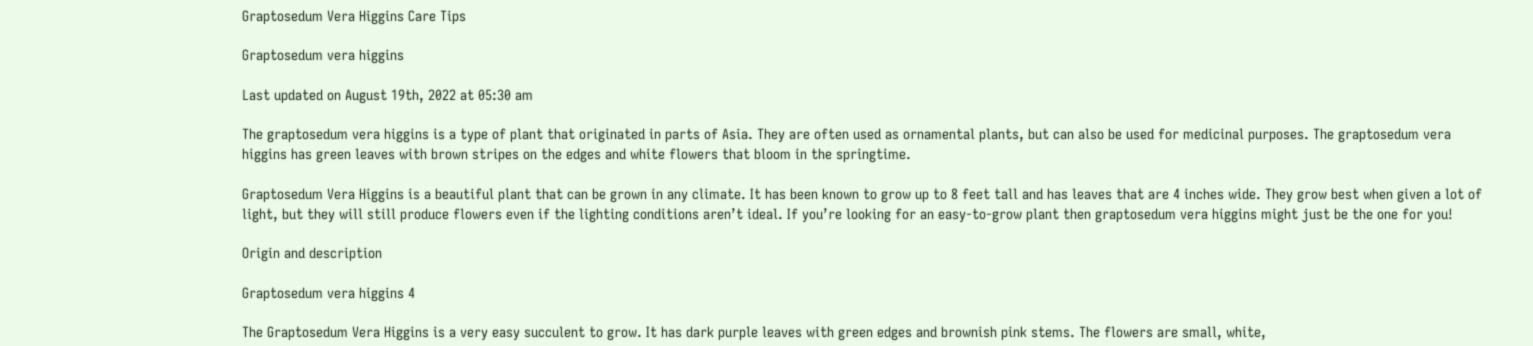Graptosedum Vera Higgins Care Tips

Graptosedum vera higgins

Last updated on August 19th, 2022 at 05:30 am

The graptosedum vera higgins is a type of plant that originated in parts of Asia. They are often used as ornamental plants, but can also be used for medicinal purposes. The graptosedum vera higgins has green leaves with brown stripes on the edges and white flowers that bloom in the springtime.

Graptosedum Vera Higgins is a beautiful plant that can be grown in any climate. It has been known to grow up to 8 feet tall and has leaves that are 4 inches wide. They grow best when given a lot of light, but they will still produce flowers even if the lighting conditions aren’t ideal. If you’re looking for an easy-to-grow plant then graptosedum vera higgins might just be the one for you!

Origin and description

Graptosedum vera higgins 4

The Graptosedum Vera Higgins is a very easy succulent to grow. It has dark purple leaves with green edges and brownish pink stems. The flowers are small, white,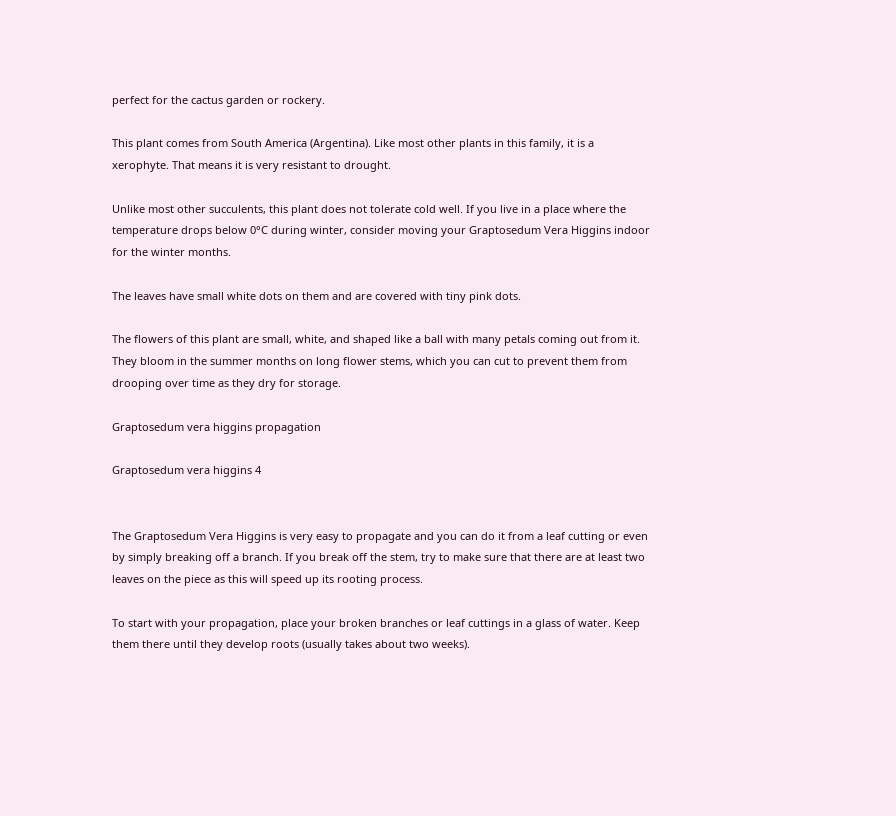perfect for the cactus garden or rockery.

This plant comes from South America (Argentina). Like most other plants in this family, it is a xerophyte. That means it is very resistant to drought.

Unlike most other succulents, this plant does not tolerate cold well. If you live in a place where the temperature drops below 0°C during winter, consider moving your Graptosedum Vera Higgins indoor for the winter months.

The leaves have small white dots on them and are covered with tiny pink dots.

The flowers of this plant are small, white, and shaped like a ball with many petals coming out from it. They bloom in the summer months on long flower stems, which you can cut to prevent them from drooping over time as they dry for storage.

Graptosedum vera higgins propagation

Graptosedum vera higgins 4


The Graptosedum Vera Higgins is very easy to propagate and you can do it from a leaf cutting or even by simply breaking off a branch. If you break off the stem, try to make sure that there are at least two leaves on the piece as this will speed up its rooting process.

To start with your propagation, place your broken branches or leaf cuttings in a glass of water. Keep them there until they develop roots (usually takes about two weeks).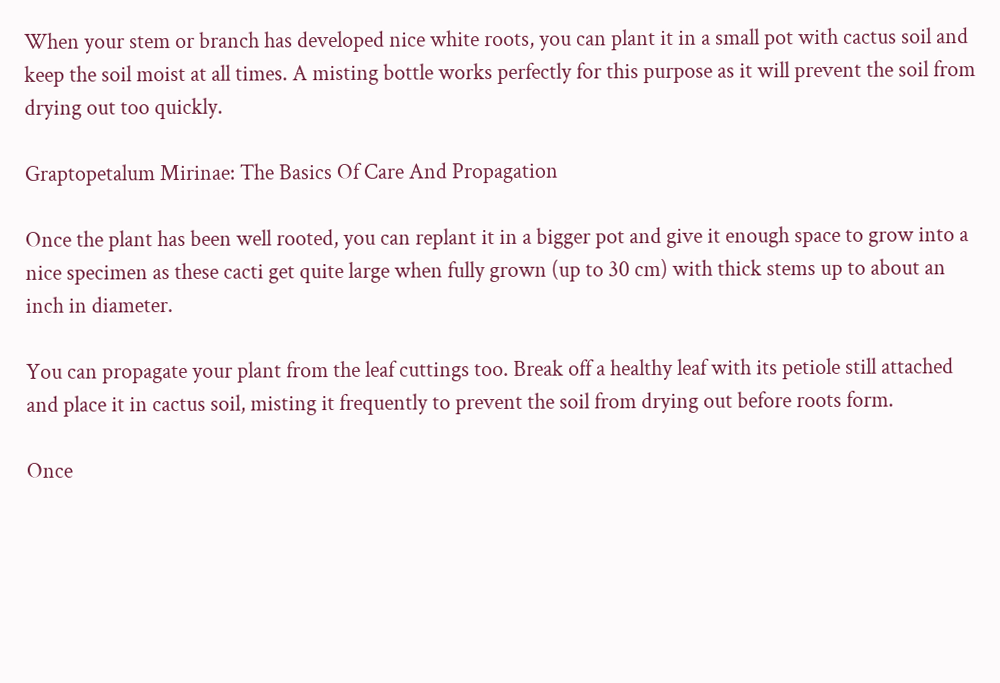When your stem or branch has developed nice white roots, you can plant it in a small pot with cactus soil and keep the soil moist at all times. A misting bottle works perfectly for this purpose as it will prevent the soil from drying out too quickly.

Graptopetalum Mirinae: The Basics Of Care And Propagation

Once the plant has been well rooted, you can replant it in a bigger pot and give it enough space to grow into a nice specimen as these cacti get quite large when fully grown (up to 30 cm) with thick stems up to about an inch in diameter.

You can propagate your plant from the leaf cuttings too. Break off a healthy leaf with its petiole still attached and place it in cactus soil, misting it frequently to prevent the soil from drying out before roots form.

Once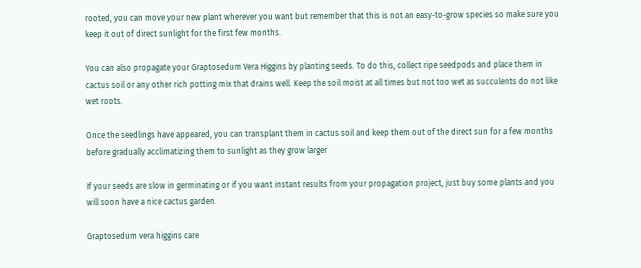rooted, you can move your new plant wherever you want but remember that this is not an easy-to-grow species so make sure you keep it out of direct sunlight for the first few months.

You can also propagate your Graptosedum Vera Higgins by planting seeds. To do this, collect ripe seedpods and place them in cactus soil or any other rich potting mix that drains well. Keep the soil moist at all times but not too wet as succulents do not like wet roots.

Once the seedlings have appeared, you can transplant them in cactus soil and keep them out of the direct sun for a few months before gradually acclimatizing them to sunlight as they grow larger

If your seeds are slow in germinating or if you want instant results from your propagation project, just buy some plants and you will soon have a nice cactus garden.

Graptosedum vera higgins care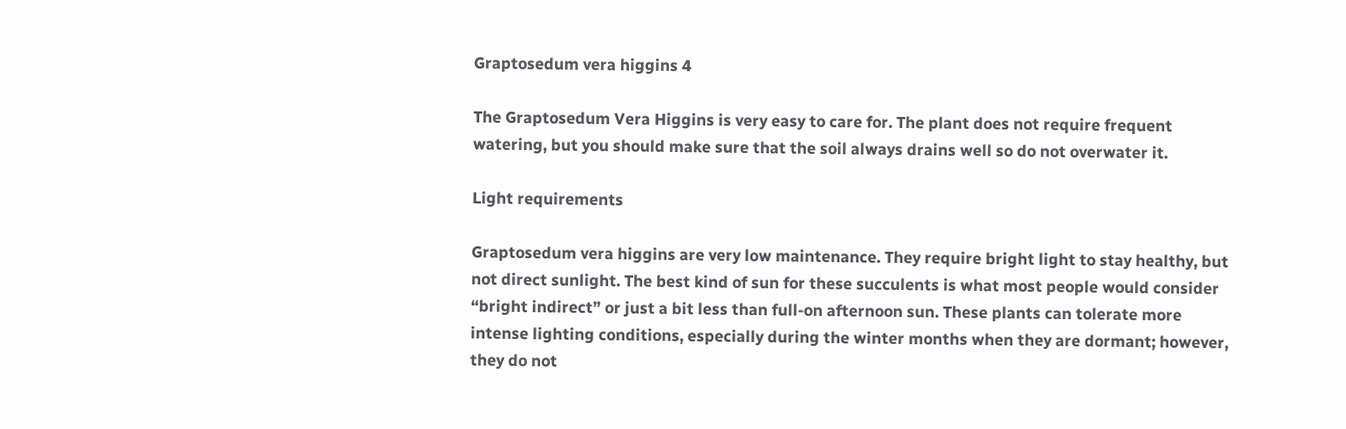Graptosedum vera higgins 4

The Graptosedum Vera Higgins is very easy to care for. The plant does not require frequent watering, but you should make sure that the soil always drains well so do not overwater it.

Light requirements

Graptosedum vera higgins are very low maintenance. They require bright light to stay healthy, but not direct sunlight. The best kind of sun for these succulents is what most people would consider “bright indirect” or just a bit less than full-on afternoon sun. These plants can tolerate more intense lighting conditions, especially during the winter months when they are dormant; however, they do not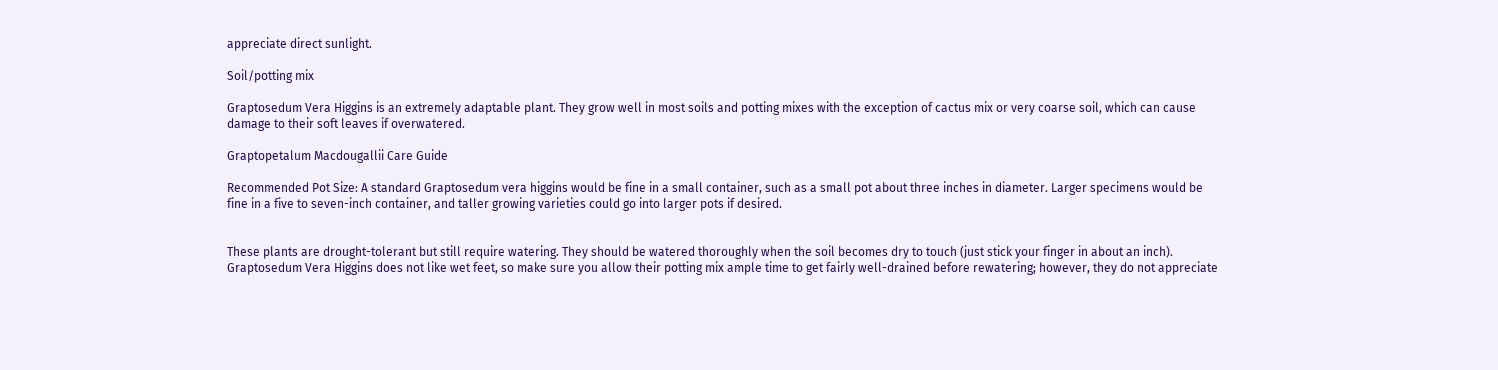appreciate direct sunlight.

Soil/potting mix

Graptosedum Vera Higgins is an extremely adaptable plant. They grow well in most soils and potting mixes with the exception of cactus mix or very coarse soil, which can cause damage to their soft leaves if overwatered.

Graptopetalum Macdougallii Care Guide

Recommended Pot Size: A standard Graptosedum vera higgins would be fine in a small container, such as a small pot about three inches in diameter. Larger specimens would be fine in a five to seven-inch container, and taller growing varieties could go into larger pots if desired.


These plants are drought-tolerant but still require watering. They should be watered thoroughly when the soil becomes dry to touch (just stick your finger in about an inch). Graptosedum Vera Higgins does not like wet feet, so make sure you allow their potting mix ample time to get fairly well-drained before rewatering; however, they do not appreciate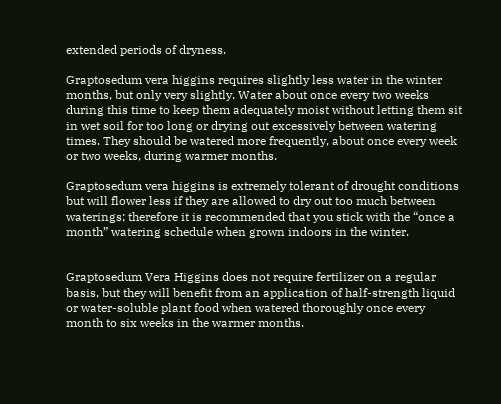extended periods of dryness.

Graptosedum vera higgins requires slightly less water in the winter months, but only very slightly. Water about once every two weeks during this time to keep them adequately moist without letting them sit in wet soil for too long or drying out excessively between watering times. They should be watered more frequently, about once every week or two weeks, during warmer months.

Graptosedum vera higgins is extremely tolerant of drought conditions but will flower less if they are allowed to dry out too much between waterings; therefore it is recommended that you stick with the “once a month” watering schedule when grown indoors in the winter.


Graptosedum Vera Higgins does not require fertilizer on a regular basis, but they will benefit from an application of half-strength liquid or water-soluble plant food when watered thoroughly once every month to six weeks in the warmer months.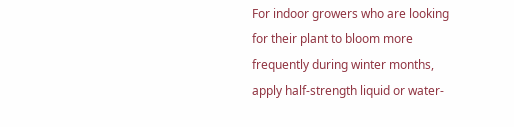For indoor growers who are looking for their plant to bloom more frequently during winter months, apply half-strength liquid or water-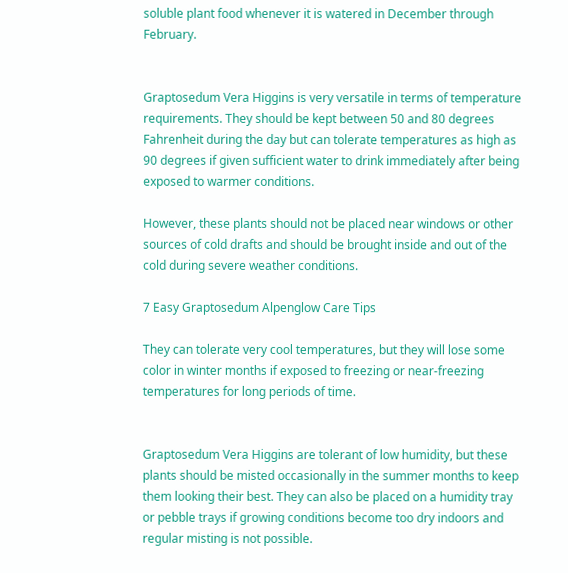soluble plant food whenever it is watered in December through February.


Graptosedum Vera Higgins is very versatile in terms of temperature requirements. They should be kept between 50 and 80 degrees Fahrenheit during the day but can tolerate temperatures as high as 90 degrees if given sufficient water to drink immediately after being exposed to warmer conditions.

However, these plants should not be placed near windows or other sources of cold drafts and should be brought inside and out of the cold during severe weather conditions.

7 Easy Graptosedum Alpenglow Care Tips

They can tolerate very cool temperatures, but they will lose some color in winter months if exposed to freezing or near-freezing temperatures for long periods of time.


Graptosedum Vera Higgins are tolerant of low humidity, but these plants should be misted occasionally in the summer months to keep them looking their best. They can also be placed on a humidity tray or pebble trays if growing conditions become too dry indoors and regular misting is not possible.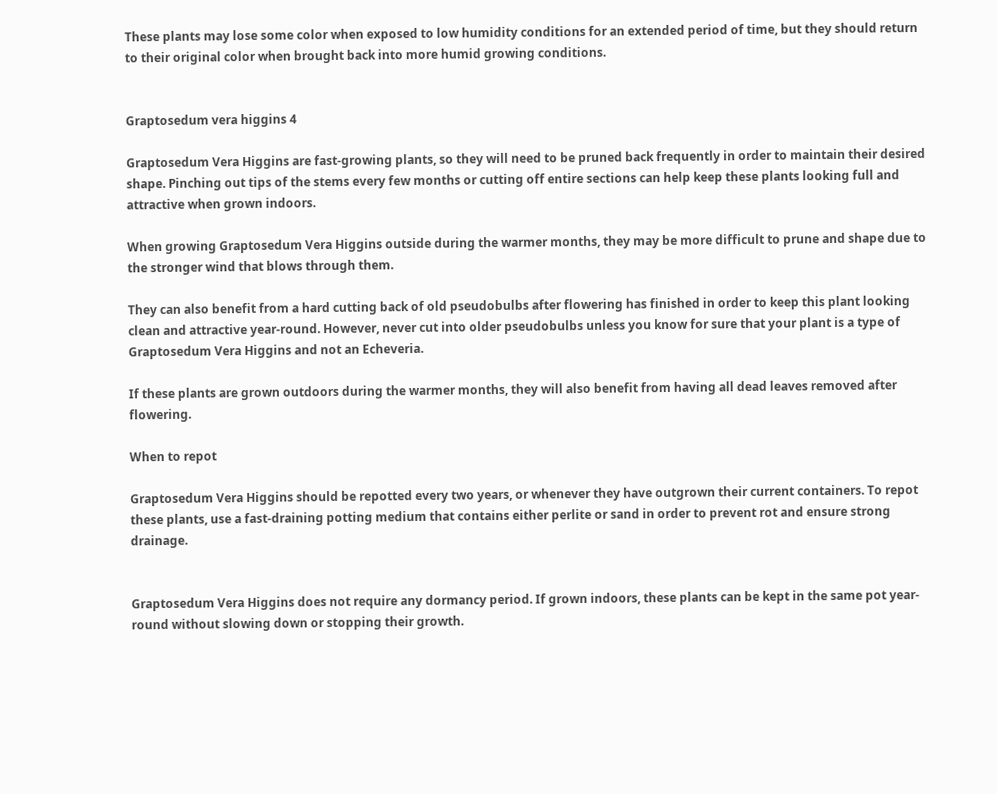These plants may lose some color when exposed to low humidity conditions for an extended period of time, but they should return to their original color when brought back into more humid growing conditions.


Graptosedum vera higgins 4

Graptosedum Vera Higgins are fast-growing plants, so they will need to be pruned back frequently in order to maintain their desired shape. Pinching out tips of the stems every few months or cutting off entire sections can help keep these plants looking full and attractive when grown indoors.

When growing Graptosedum Vera Higgins outside during the warmer months, they may be more difficult to prune and shape due to the stronger wind that blows through them.

They can also benefit from a hard cutting back of old pseudobulbs after flowering has finished in order to keep this plant looking clean and attractive year-round. However, never cut into older pseudobulbs unless you know for sure that your plant is a type of Graptosedum Vera Higgins and not an Echeveria.

If these plants are grown outdoors during the warmer months, they will also benefit from having all dead leaves removed after flowering.

When to repot

Graptosedum Vera Higgins should be repotted every two years, or whenever they have outgrown their current containers. To repot these plants, use a fast-draining potting medium that contains either perlite or sand in order to prevent rot and ensure strong drainage.


Graptosedum Vera Higgins does not require any dormancy period. If grown indoors, these plants can be kept in the same pot year-round without slowing down or stopping their growth.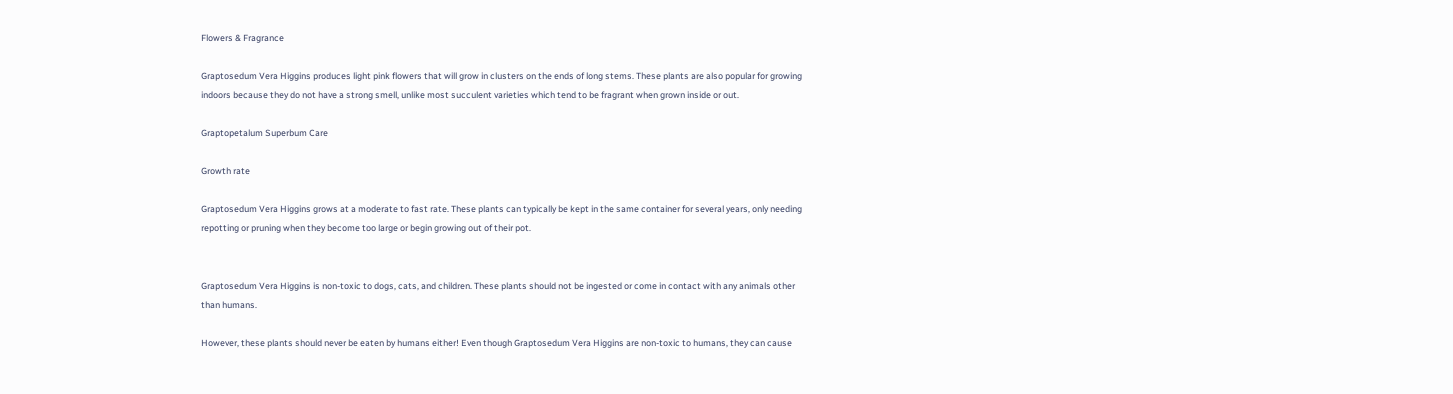Flowers & Fragrance

Graptosedum Vera Higgins produces light pink flowers that will grow in clusters on the ends of long stems. These plants are also popular for growing indoors because they do not have a strong smell, unlike most succulent varieties which tend to be fragrant when grown inside or out.

Graptopetalum Superbum Care

Growth rate

Graptosedum Vera Higgins grows at a moderate to fast rate. These plants can typically be kept in the same container for several years, only needing repotting or pruning when they become too large or begin growing out of their pot.


Graptosedum Vera Higgins is non-toxic to dogs, cats, and children. These plants should not be ingested or come in contact with any animals other than humans.

However, these plants should never be eaten by humans either! Even though Graptosedum Vera Higgins are non-toxic to humans, they can cause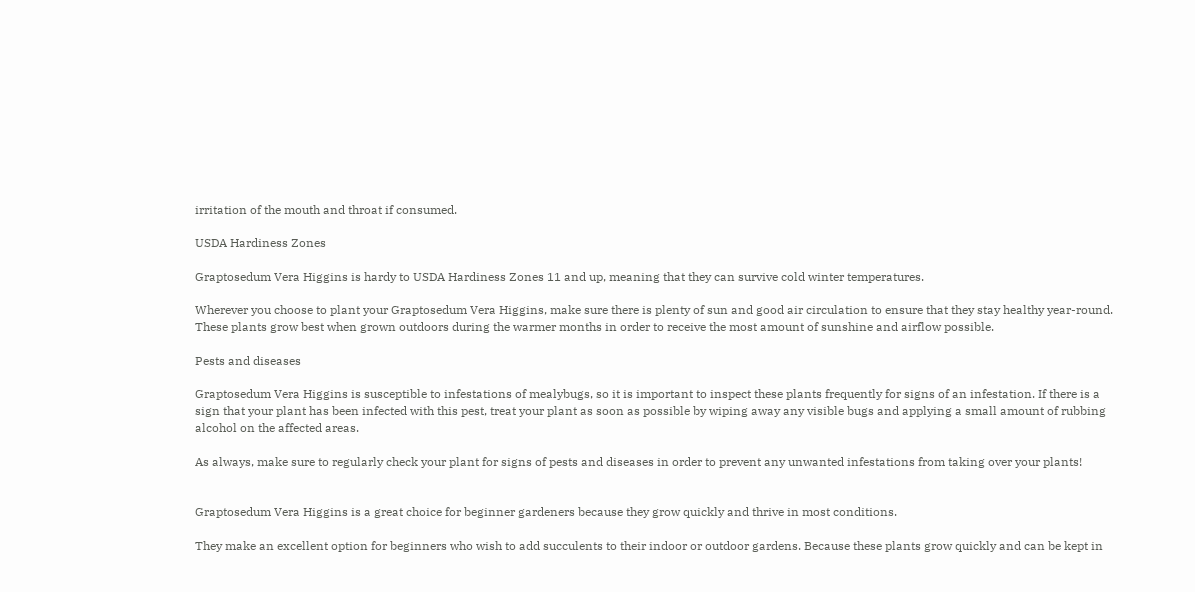irritation of the mouth and throat if consumed.

USDA Hardiness Zones

Graptosedum Vera Higgins is hardy to USDA Hardiness Zones 11 and up, meaning that they can survive cold winter temperatures.

Wherever you choose to plant your Graptosedum Vera Higgins, make sure there is plenty of sun and good air circulation to ensure that they stay healthy year-round. These plants grow best when grown outdoors during the warmer months in order to receive the most amount of sunshine and airflow possible.

Pests and diseases

Graptosedum Vera Higgins is susceptible to infestations of mealybugs, so it is important to inspect these plants frequently for signs of an infestation. If there is a sign that your plant has been infected with this pest, treat your plant as soon as possible by wiping away any visible bugs and applying a small amount of rubbing alcohol on the affected areas.

As always, make sure to regularly check your plant for signs of pests and diseases in order to prevent any unwanted infestations from taking over your plants!


Graptosedum Vera Higgins is a great choice for beginner gardeners because they grow quickly and thrive in most conditions.

They make an excellent option for beginners who wish to add succulents to their indoor or outdoor gardens. Because these plants grow quickly and can be kept in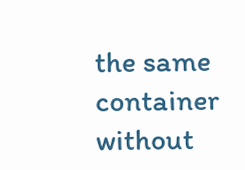the same container without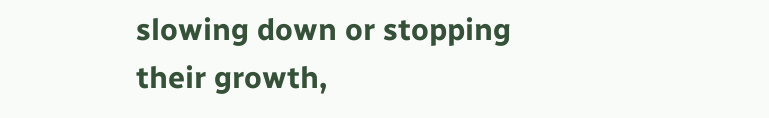slowing down or stopping their growth,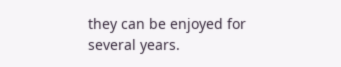they can be enjoyed for several years.